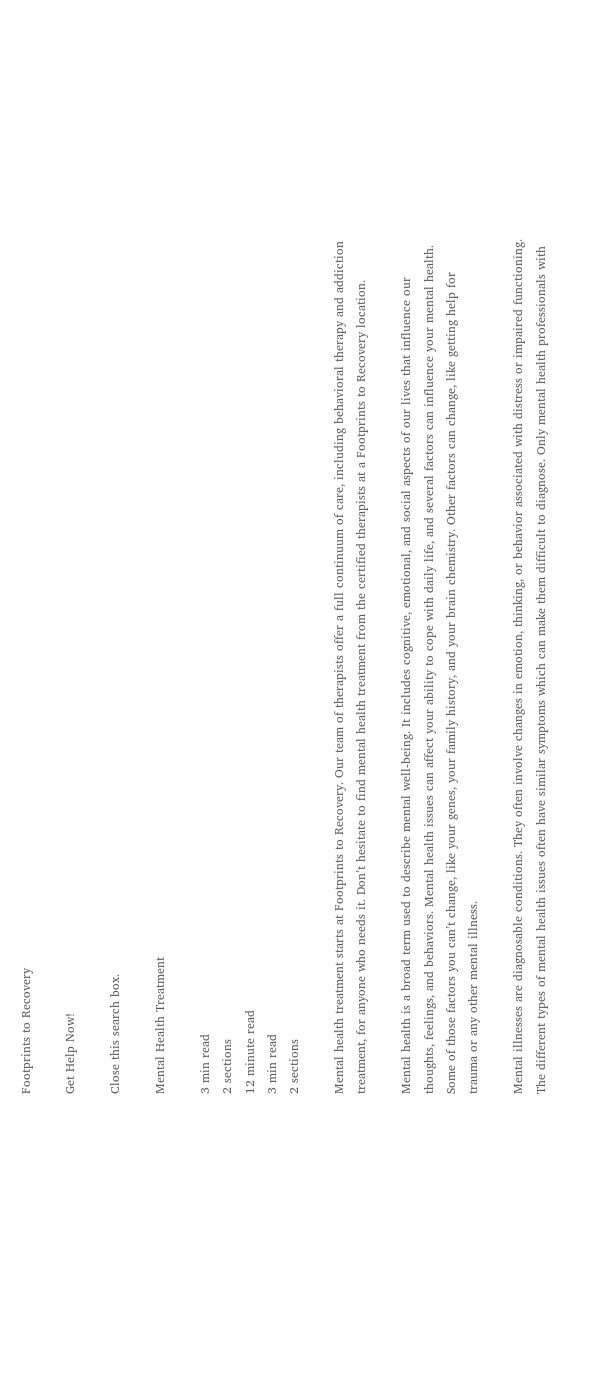Footprints to Recovery

Get Help Now!

Close this search box.

Mental Health Treatment

3 min read
2 sections
12 minute read
3 min read
2 sections

Mental health treatment starts at Footprints to Recovery. Our team of therapists offer a full continuum of care, including behavioral therapy and addiction treatment, for anyone who needs it. Don’t hesitate to find mental health treatment from the certified therapists at a Footprints to Recovery location.

Mental health is a broad term used to describe mental well-being. It includes cognitive, emotional, and social aspects of our lives that influence our thoughts, feelings, and behaviors. Mental health issues can affect your ability to cope with daily life, and several factors can influence your mental health. Some of those factors you can’t change, like your genes, your family history, and your brain chemistry. Other factors can change, like getting help for trauma or any other mental illness.

Mental illnesses are diagnosable conditions. They often involve changes in emotion, thinking, or behavior associated with distress or impaired functioning. The different types of mental health issues often have similar symptoms which can make them difficult to diagnose. Only mental health professionals with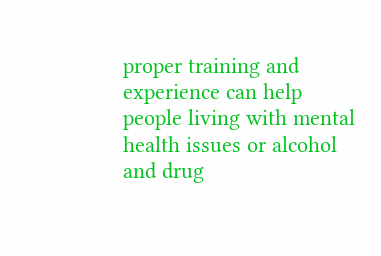proper training and experience can help people living with mental health issues or alcohol and drug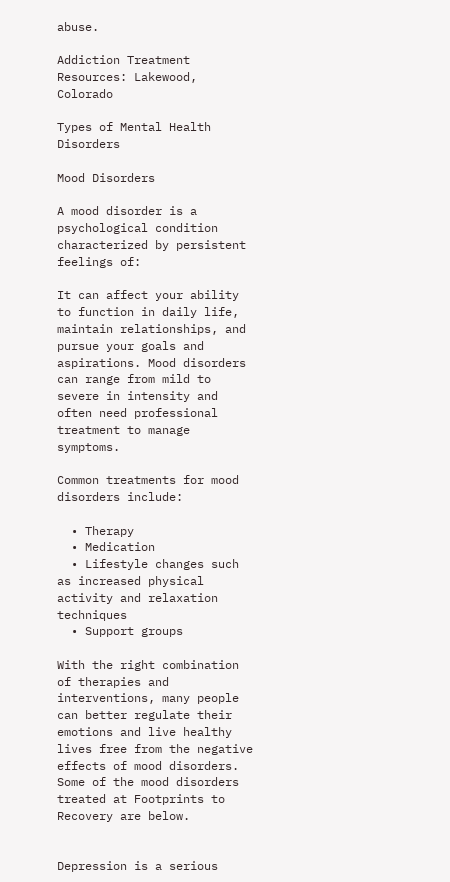abuse.

Addiction Treatment Resources: Lakewood, Colorado

Types of Mental Health Disorders

Mood Disorders

A mood disorder is a psychological condition characterized by persistent feelings of:

It can affect your ability to function in daily life, maintain relationships, and pursue your goals and aspirations. Mood disorders can range from mild to severe in intensity and often need professional treatment to manage symptoms.

Common treatments for mood disorders include:

  • Therapy
  • Medication
  • Lifestyle changes such as increased physical activity and relaxation techniques
  • Support groups

With the right combination of therapies and interventions, many people can better regulate their emotions and live healthy lives free from the negative effects of mood disorders. Some of the mood disorders treated at Footprints to Recovery are below.


Depression is a serious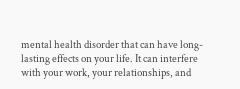mental health disorder that can have long-lasting effects on your life. It can interfere with your work, your relationships, and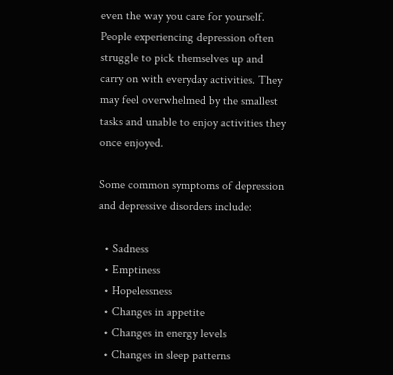even the way you care for yourself. People experiencing depression often struggle to pick themselves up and carry on with everyday activities. They may feel overwhelmed by the smallest tasks and unable to enjoy activities they once enjoyed.

Some common symptoms of depression and depressive disorders include:

  • Sadness
  • Emptiness
  • Hopelessness
  • Changes in appetite
  • Changes in energy levels
  • Changes in sleep patterns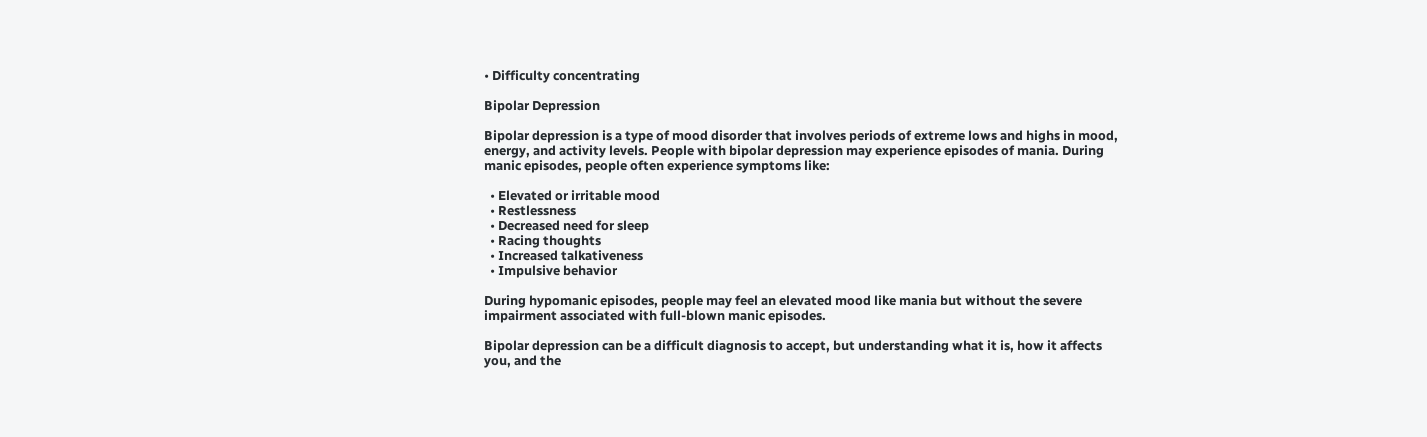• Difficulty concentrating

Bipolar Depression

Bipolar depression is a type of mood disorder that involves periods of extreme lows and highs in mood, energy, and activity levels. People with bipolar depression may experience episodes of mania. During manic episodes, people often experience symptoms like:

  • Elevated or irritable mood
  • Restlessness
  • Decreased need for sleep
  • Racing thoughts
  • Increased talkativeness
  • Impulsive behavior

During hypomanic episodes, people may feel an elevated mood like mania but without the severe impairment associated with full-blown manic episodes.

Bipolar depression can be a difficult diagnosis to accept, but understanding what it is, how it affects you, and the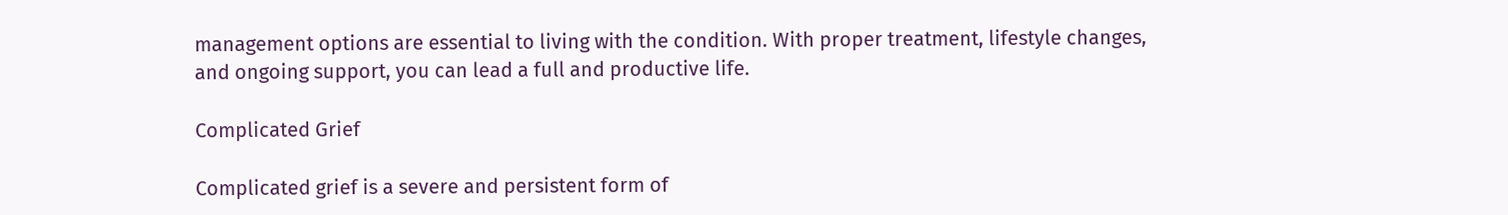management options are essential to living with the condition. With proper treatment, lifestyle changes, and ongoing support, you can lead a full and productive life.

Complicated Grief

Complicated grief is a severe and persistent form of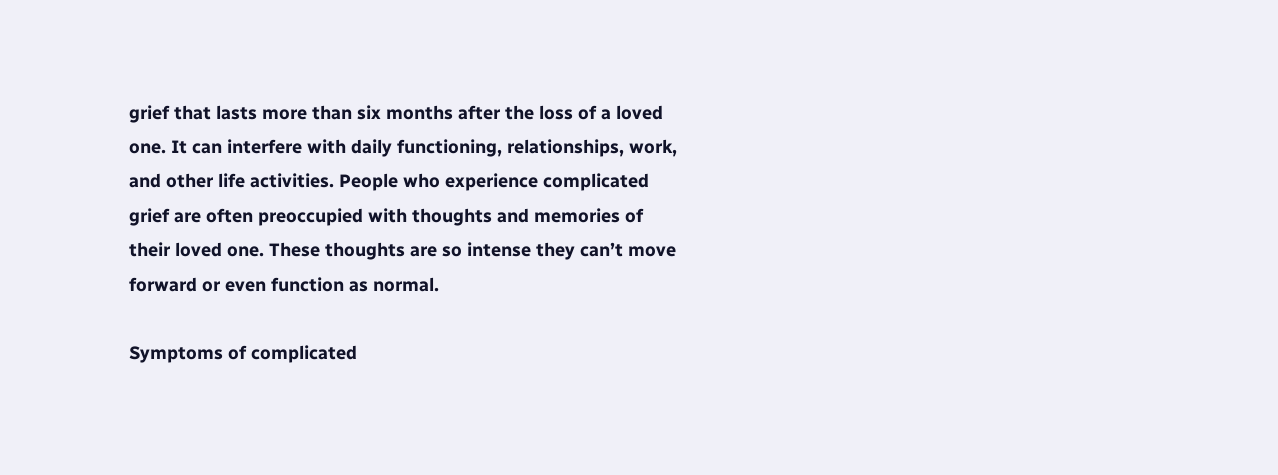grief that lasts more than six months after the loss of a loved one. It can interfere with daily functioning, relationships, work, and other life activities. People who experience complicated grief are often preoccupied with thoughts and memories of their loved one. These thoughts are so intense they can’t move forward or even function as normal.

Symptoms of complicated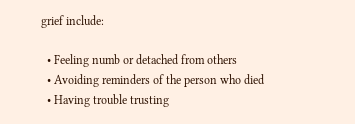grief include:

  • Feeling numb or detached from others
  • Avoiding reminders of the person who died
  • Having trouble trusting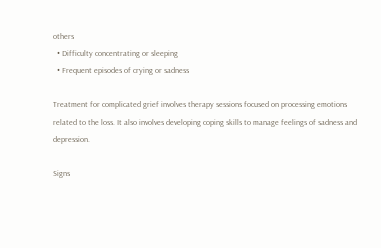others
  • Difficulty concentrating or sleeping
  • Frequent episodes of crying or sadness

Treatment for complicated grief involves therapy sessions focused on processing emotions related to the loss. It also involves developing coping skills to manage feelings of sadness and depression.

Signs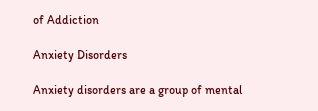of Addiction

Anxiety Disorders

Anxiety disorders are a group of mental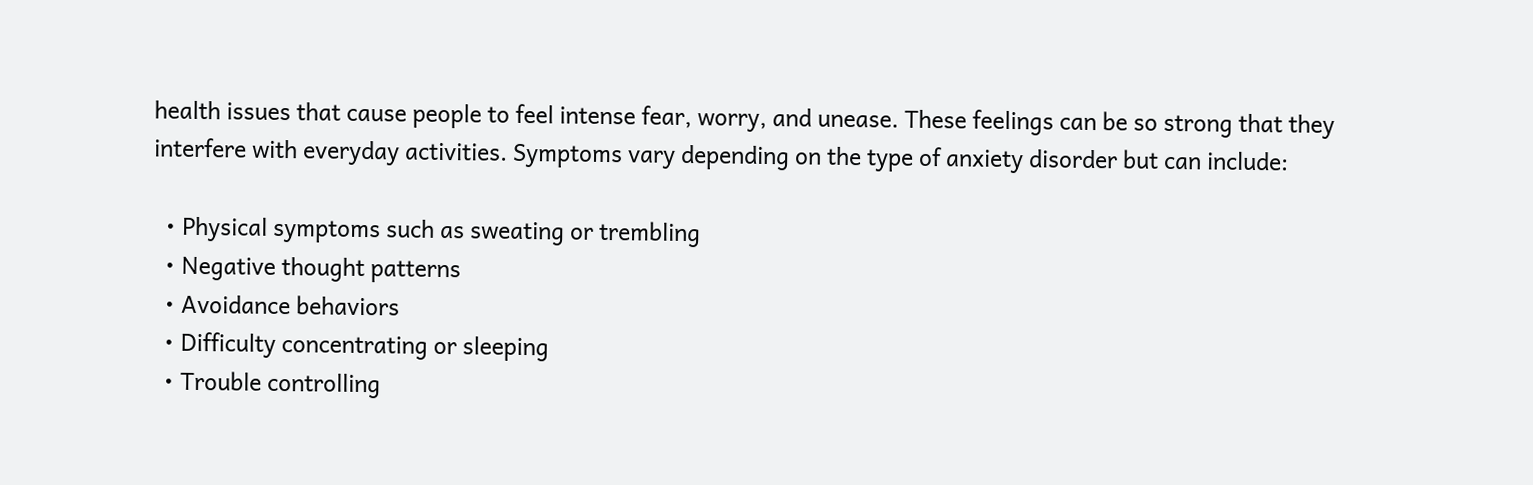health issues that cause people to feel intense fear, worry, and unease. These feelings can be so strong that they interfere with everyday activities. Symptoms vary depending on the type of anxiety disorder but can include:

  • Physical symptoms such as sweating or trembling
  • Negative thought patterns
  • Avoidance behaviors
  • Difficulty concentrating or sleeping
  • Trouble controlling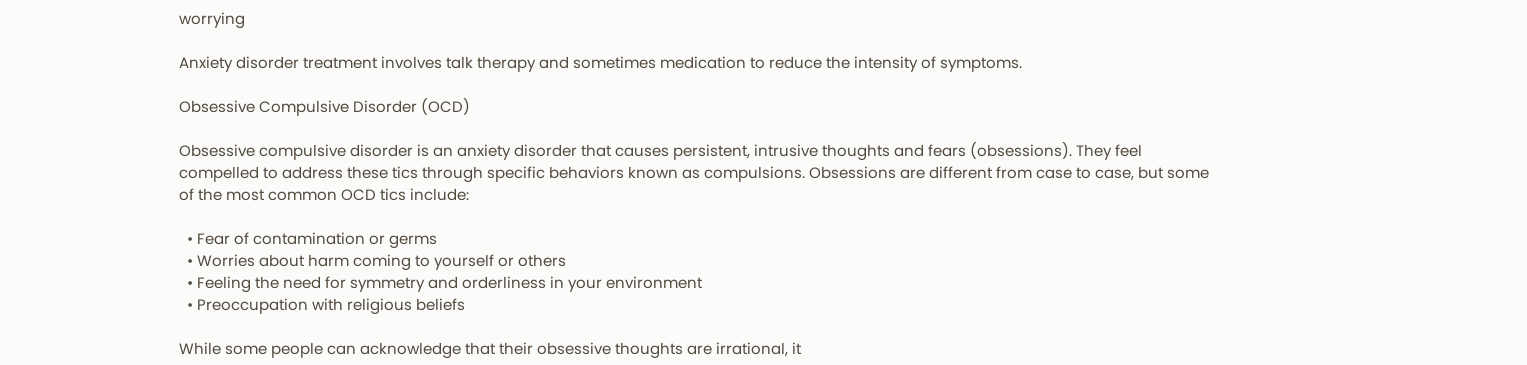worrying

Anxiety disorder treatment involves talk therapy and sometimes medication to reduce the intensity of symptoms.

Obsessive Compulsive Disorder (OCD)

Obsessive compulsive disorder is an anxiety disorder that causes persistent, intrusive thoughts and fears (obsessions). They feel compelled to address these tics through specific behaviors known as compulsions. Obsessions are different from case to case, but some of the most common OCD tics include:

  • Fear of contamination or germs
  • Worries about harm coming to yourself or others
  • Feeling the need for symmetry and orderliness in your environment
  • Preoccupation with religious beliefs

While some people can acknowledge that their obsessive thoughts are irrational, it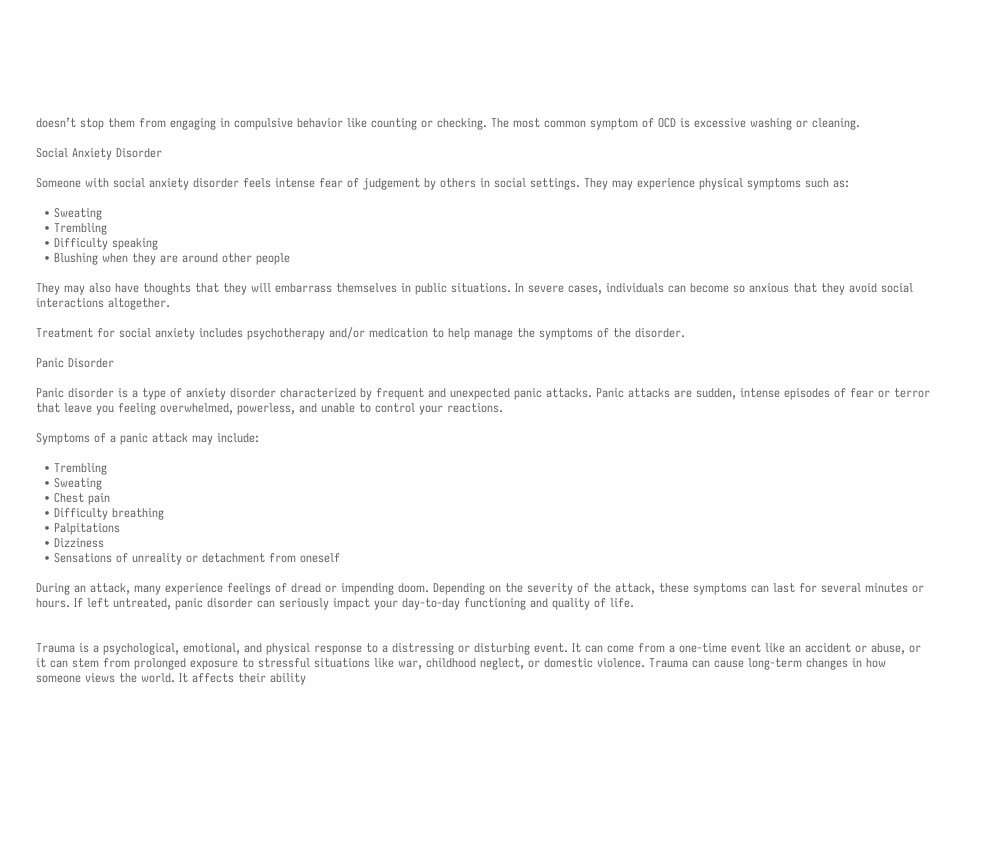doesn’t stop them from engaging in compulsive behavior like counting or checking. The most common symptom of OCD is excessive washing or cleaning.

Social Anxiety Disorder

Someone with social anxiety disorder feels intense fear of judgement by others in social settings. They may experience physical symptoms such as:

  • Sweating
  • Trembling
  • Difficulty speaking
  • Blushing when they are around other people

They may also have thoughts that they will embarrass themselves in public situations. In severe cases, individuals can become so anxious that they avoid social interactions altogether.

Treatment for social anxiety includes psychotherapy and/or medication to help manage the symptoms of the disorder.

Panic Disorder

Panic disorder is a type of anxiety disorder characterized by frequent and unexpected panic attacks. Panic attacks are sudden, intense episodes of fear or terror that leave you feeling overwhelmed, powerless, and unable to control your reactions.

Symptoms of a panic attack may include:

  • Trembling
  • Sweating
  • Chest pain
  • Difficulty breathing
  • Palpitations
  • Dizziness
  • Sensations of unreality or detachment from oneself

During an attack, many experience feelings of dread or impending doom. Depending on the severity of the attack, these symptoms can last for several minutes or hours. If left untreated, panic disorder can seriously impact your day-to-day functioning and quality of life.


Trauma is a psychological, emotional, and physical response to a distressing or disturbing event. It can come from a one-time event like an accident or abuse, or it can stem from prolonged exposure to stressful situations like war, childhood neglect, or domestic violence. Trauma can cause long-term changes in how someone views the world. It affects their ability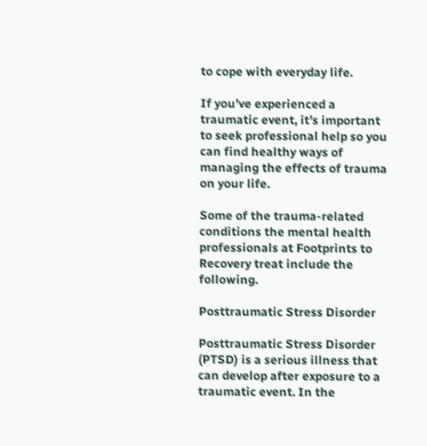to cope with everyday life.

If you’ve experienced a traumatic event, it’s important to seek professional help so you can find healthy ways of managing the effects of trauma on your life.

Some of the trauma-related conditions the mental health professionals at Footprints to Recovery treat include the following.

Posttraumatic Stress Disorder

Posttraumatic Stress Disorder (PTSD) is a serious illness that can develop after exposure to a traumatic event. In the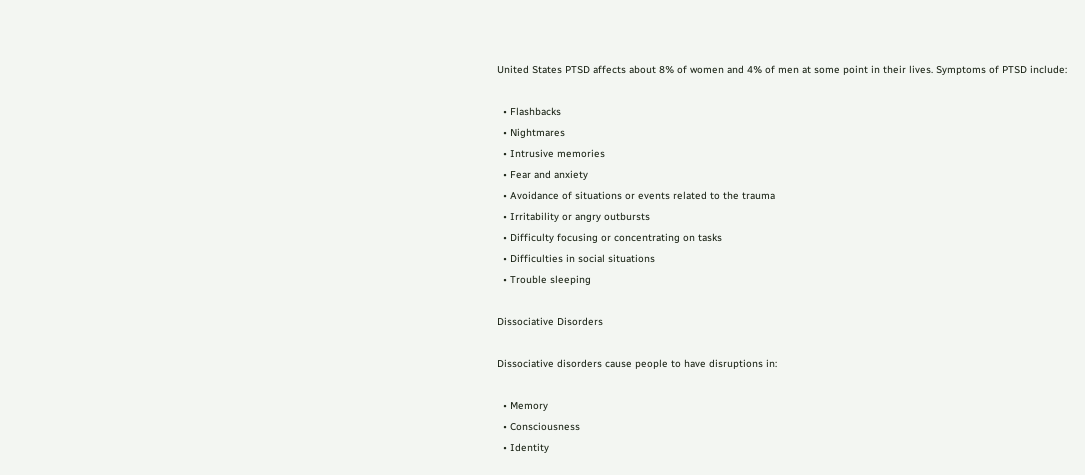United States PTSD affects about 8% of women and 4% of men at some point in their lives. Symptoms of PTSD include:

  • Flashbacks
  • Nightmares
  • Intrusive memories
  • Fear and anxiety
  • Avoidance of situations or events related to the trauma
  • Irritability or angry outbursts
  • Difficulty focusing or concentrating on tasks
  • Difficulties in social situations
  • Trouble sleeping

Dissociative Disorders

Dissociative disorders cause people to have disruptions in:

  • Memory
  • Consciousness
  • Identity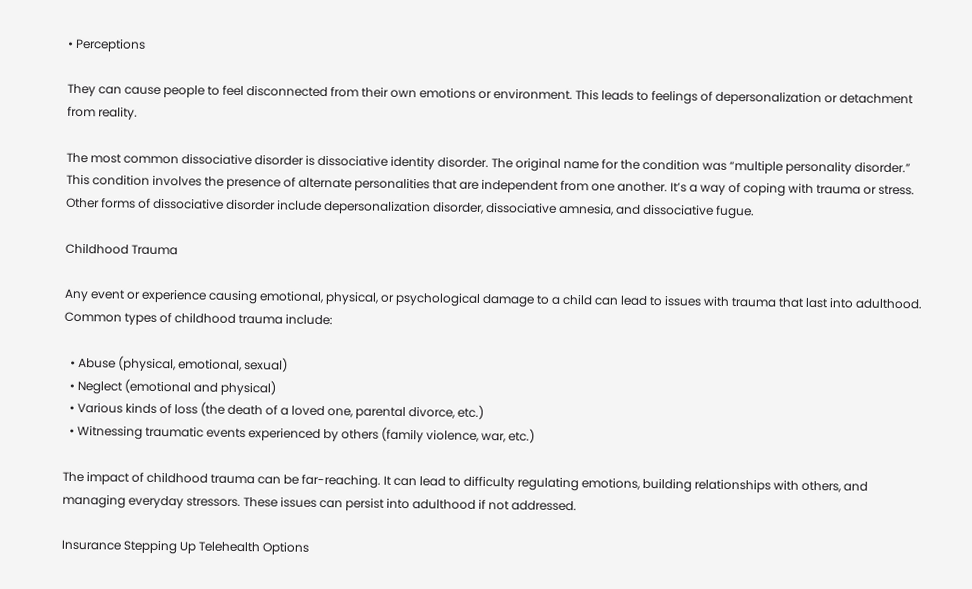• Perceptions

They can cause people to feel disconnected from their own emotions or environment. This leads to feelings of depersonalization or detachment from reality.

The most common dissociative disorder is dissociative identity disorder. The original name for the condition was “multiple personality disorder.” This condition involves the presence of alternate personalities that are independent from one another. It’s a way of coping with trauma or stress. Other forms of dissociative disorder include depersonalization disorder, dissociative amnesia, and dissociative fugue.

Childhood Trauma

Any event or experience causing emotional, physical, or psychological damage to a child can lead to issues with trauma that last into adulthood. Common types of childhood trauma include:

  • Abuse (physical, emotional, sexual)
  • Neglect (emotional and physical)
  • Various kinds of loss (the death of a loved one, parental divorce, etc.)
  • Witnessing traumatic events experienced by others (family violence, war, etc.)

The impact of childhood trauma can be far-reaching. It can lead to difficulty regulating emotions, building relationships with others, and managing everyday stressors. These issues can persist into adulthood if not addressed.

Insurance Stepping Up Telehealth Options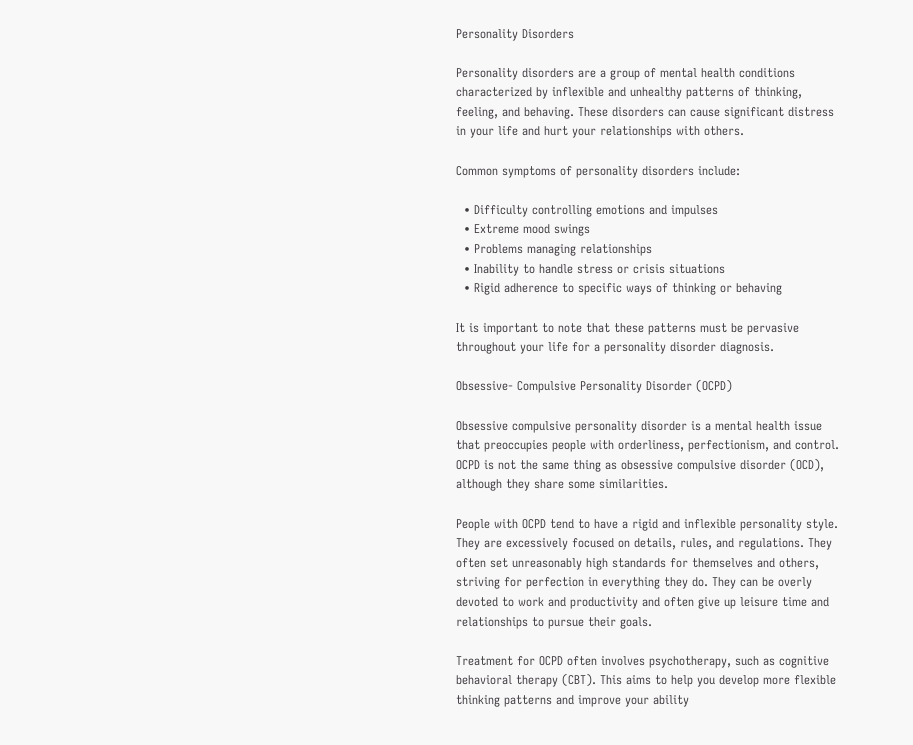Personality Disorders

Personality disorders are a group of mental health conditions characterized by inflexible and unhealthy patterns of thinking, feeling, and behaving. These disorders can cause significant distress in your life and hurt your relationships with others.

Common symptoms of personality disorders include:

  • Difficulty controlling emotions and impulses
  • Extreme mood swings
  • Problems managing relationships
  • Inability to handle stress or crisis situations
  • Rigid adherence to specific ways of thinking or behaving

It is important to note that these patterns must be pervasive throughout your life for a personality disorder diagnosis.

Obsessive- Compulsive Personality Disorder (OCPD)

Obsessive compulsive personality disorder is a mental health issue that preoccupies people with orderliness, perfectionism, and control. OCPD is not the same thing as obsessive compulsive disorder (OCD), although they share some similarities.

People with OCPD tend to have a rigid and inflexible personality style. They are excessively focused on details, rules, and regulations. They often set unreasonably high standards for themselves and others, striving for perfection in everything they do. They can be overly devoted to work and productivity and often give up leisure time and relationships to pursue their goals.

Treatment for OCPD often involves psychotherapy, such as cognitive behavioral therapy (CBT). This aims to help you develop more flexible thinking patterns and improve your ability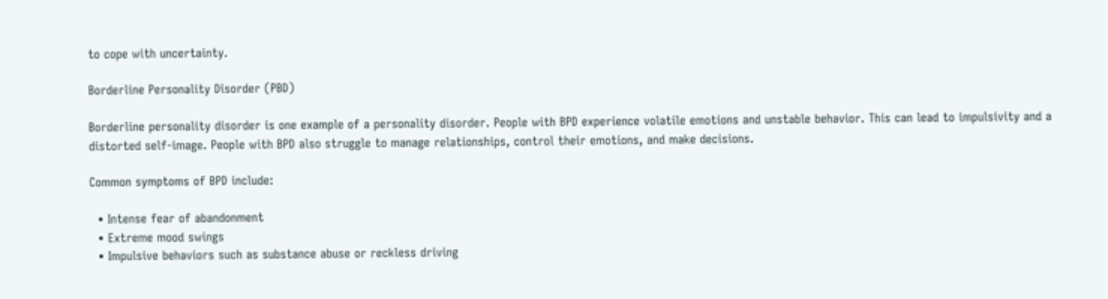to cope with uncertainty.

Borderline Personality Disorder (PBD)

Borderline personality disorder is one example of a personality disorder. People with BPD experience volatile emotions and unstable behavior. This can lead to impulsivity and a distorted self-image. People with BPD also struggle to manage relationships, control their emotions, and make decisions.

Common symptoms of BPD include:

  • Intense fear of abandonment
  • Extreme mood swings
  • Impulsive behaviors such as substance abuse or reckless driving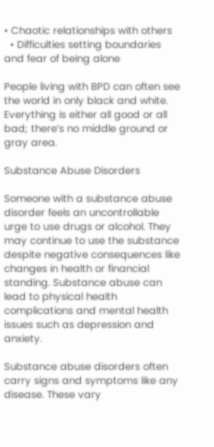• Chaotic relationships with others
  • Difficulties setting boundaries and fear of being alone

People living with BPD can often see the world in only black and white. Everything is either all good or all bad; there’s no middle ground or gray area.

Substance Abuse Disorders

Someone with a substance abuse disorder feels an uncontrollable urge to use drugs or alcohol. They may continue to use the substance despite negative consequences like changes in health or financial standing. Substance abuse can lead to physical health complications and mental health issues such as depression and anxiety.

Substance abuse disorders often carry signs and symptoms like any disease. These vary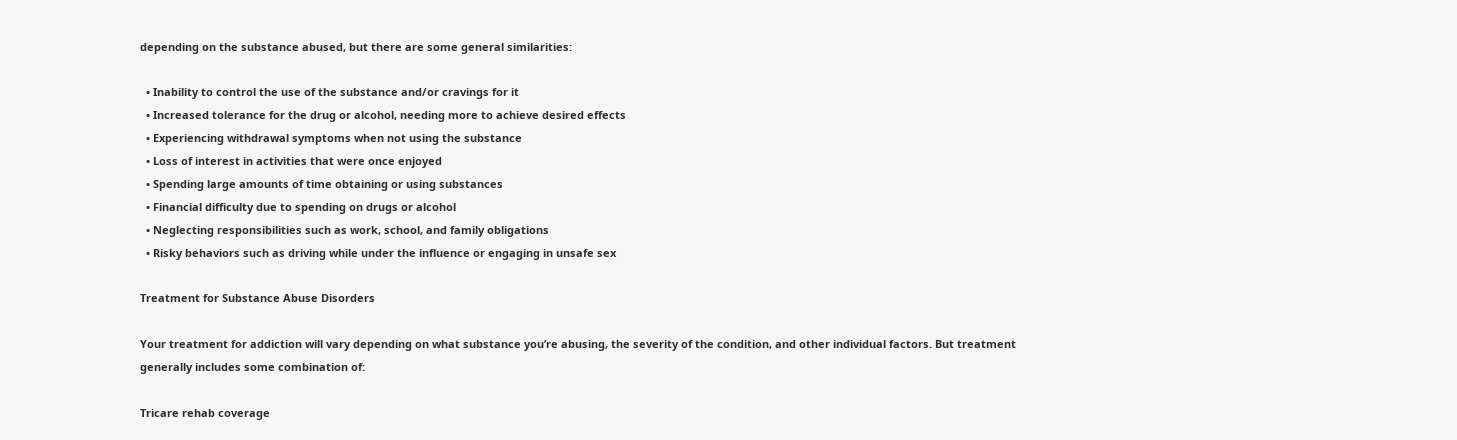depending on the substance abused, but there are some general similarities:

  • Inability to control the use of the substance and/or cravings for it
  • Increased tolerance for the drug or alcohol, needing more to achieve desired effects
  • Experiencing withdrawal symptoms when not using the substance
  • Loss of interest in activities that were once enjoyed
  • Spending large amounts of time obtaining or using substances
  • Financial difficulty due to spending on drugs or alcohol
  • Neglecting responsibilities such as work, school, and family obligations
  • Risky behaviors such as driving while under the influence or engaging in unsafe sex

Treatment for Substance Abuse Disorders

Your treatment for addiction will vary depending on what substance you’re abusing, the severity of the condition, and other individual factors. But treatment generally includes some combination of:

Tricare rehab coverage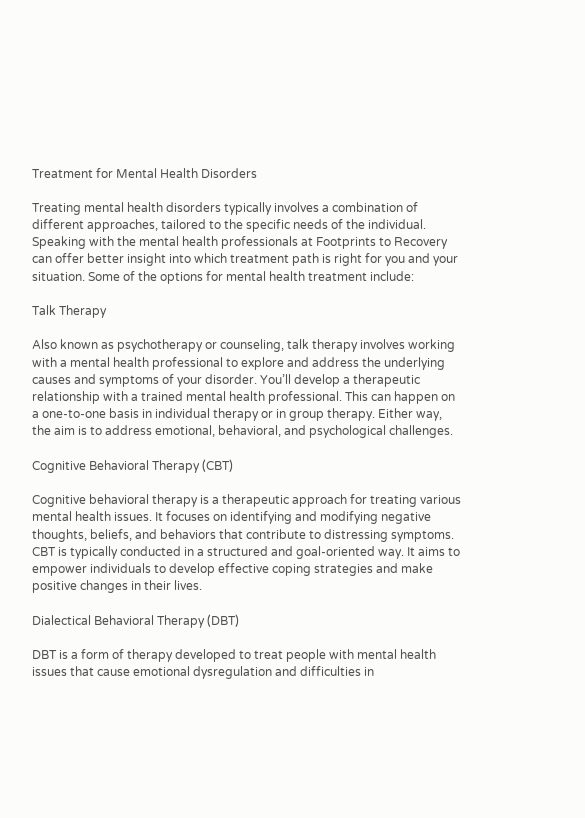Treatment for Mental Health Disorders

Treating mental health disorders typically involves a combination of different approaches, tailored to the specific needs of the individual. Speaking with the mental health professionals at Footprints to Recovery can offer better insight into which treatment path is right for you and your situation. Some of the options for mental health treatment include:

Talk Therapy

Also known as psychotherapy or counseling, talk therapy involves working with a mental health professional to explore and address the underlying causes and symptoms of your disorder. You’ll develop a therapeutic relationship with a trained mental health professional. This can happen on a one-to-one basis in individual therapy or in group therapy. Either way, the aim is to address emotional, behavioral, and psychological challenges.

Cognitive Behavioral Therapy (CBT)

Cognitive behavioral therapy is a therapeutic approach for treating various mental health issues. It focuses on identifying and modifying negative thoughts, beliefs, and behaviors that contribute to distressing symptoms. CBT is typically conducted in a structured and goal-oriented way. It aims to empower individuals to develop effective coping strategies and make positive changes in their lives.

Dialectical Behavioral Therapy (DBT)

DBT is a form of therapy developed to treat people with mental health issues that cause emotional dysregulation and difficulties in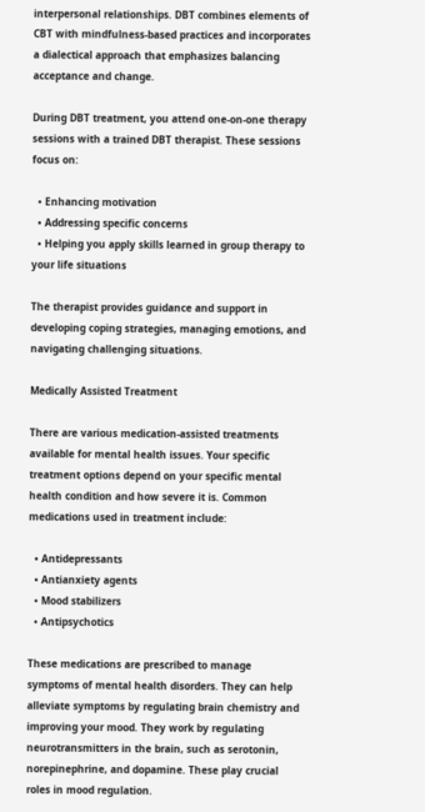interpersonal relationships. DBT combines elements of CBT with mindfulness-based practices and incorporates a dialectical approach that emphasizes balancing acceptance and change.

During DBT treatment, you attend one-on-one therapy sessions with a trained DBT therapist. These sessions focus on:

  • Enhancing motivation
  • Addressing specific concerns
  • Helping you apply skills learned in group therapy to your life situations

The therapist provides guidance and support in developing coping strategies, managing emotions, and navigating challenging situations.

Medically Assisted Treatment

There are various medication-assisted treatments available for mental health issues. Your specific treatment options depend on your specific mental health condition and how severe it is. Common medications used in treatment include:

  • Antidepressants
  • Antianxiety agents
  • Mood stabilizers
  • Antipsychotics

These medications are prescribed to manage symptoms of mental health disorders. They can help alleviate symptoms by regulating brain chemistry and improving your mood. They work by regulating neurotransmitters in the brain, such as serotonin, norepinephrine, and dopamine. These play crucial roles in mood regulation.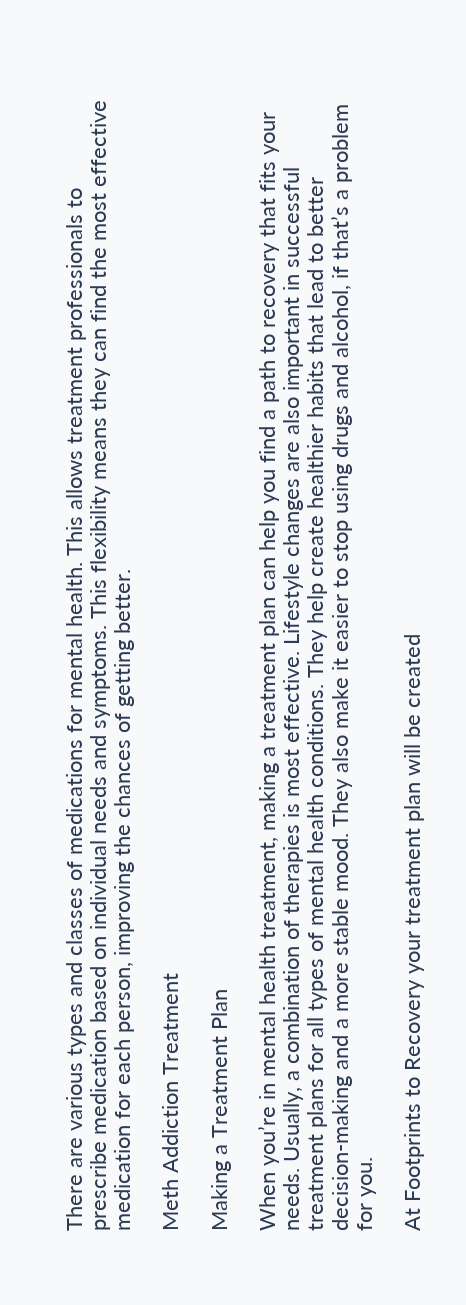There are various types and classes of medications for mental health. This allows treatment professionals to prescribe medication based on individual needs and symptoms. This flexibility means they can find the most effective medication for each person, improving the chances of getting better.

Meth Addiction Treatment

Making a Treatment Plan

When you’re in mental health treatment, making a treatment plan can help you find a path to recovery that fits your needs. Usually, a combination of therapies is most effective. Lifestyle changes are also important in successful treatment plans for all types of mental health conditions. They help create healthier habits that lead to better decision-making and a more stable mood. They also make it easier to stop using drugs and alcohol, if that’s a problem for you.

At Footprints to Recovery your treatment plan will be created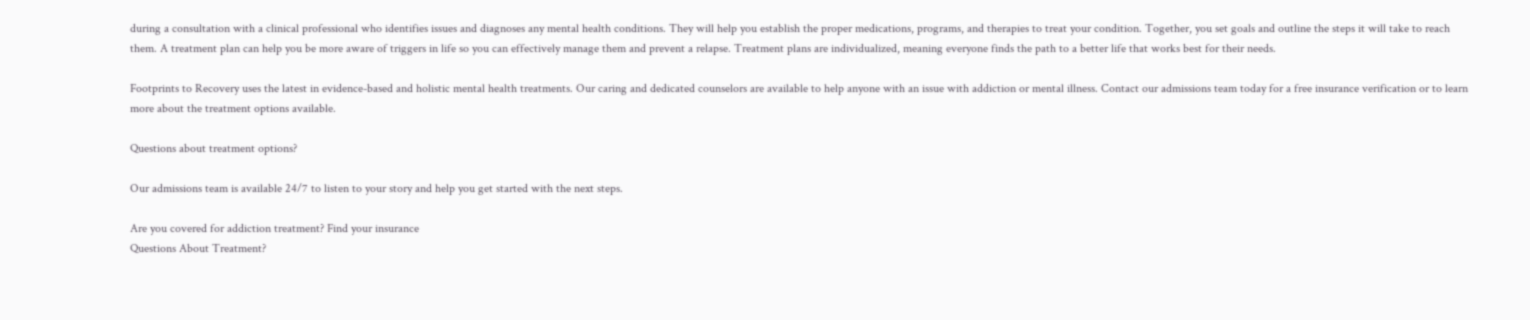during a consultation with a clinical professional who identifies issues and diagnoses any mental health conditions. They will help you establish the proper medications, programs, and therapies to treat your condition. Together, you set goals and outline the steps it will take to reach them. A treatment plan can help you be more aware of triggers in life so you can effectively manage them and prevent a relapse. Treatment plans are individualized, meaning everyone finds the path to a better life that works best for their needs.

Footprints to Recovery uses the latest in evidence-based and holistic mental health treatments. Our caring and dedicated counselors are available to help anyone with an issue with addiction or mental illness. Contact our admissions team today for a free insurance verification or to learn more about the treatment options available.

Questions about treatment options?

Our admissions team is available 24/7 to listen to your story and help you get started with the next steps.

Are you covered for addiction treatment? Find your insurance
Questions About Treatment?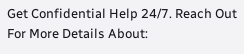Get Confidential Help 24/7. Reach Out For More Details About: